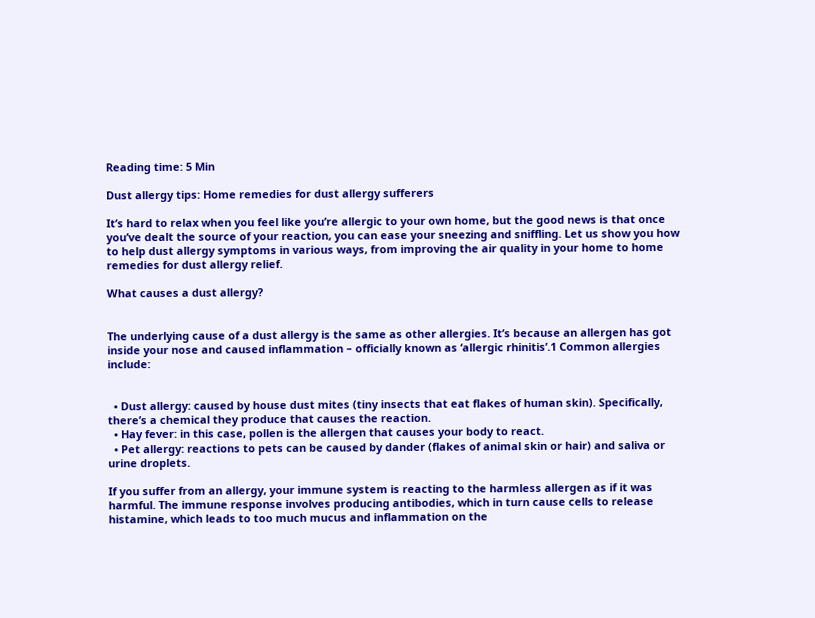Reading time: 5 Min

Dust allergy tips: Home remedies for dust allergy sufferers

It’s hard to relax when you feel like you’re allergic to your own home, but the good news is that once you’ve dealt the source of your reaction, you can ease your sneezing and sniffling. Let us show you how to help dust allergy symptoms in various ways, from improving the air quality in your home to home remedies for dust allergy relief.

What causes a dust allergy?


The underlying cause of a dust allergy is the same as other allergies. It’s because an allergen has got inside your nose and caused inflammation – officially known as ‘allergic rhinitis’.1 Common allergies include:


  • Dust allergy: caused by house dust mites (tiny insects that eat flakes of human skin). Specifically, there’s a chemical they produce that causes the reaction.
  • Hay fever: in this case, pollen is the allergen that causes your body to react.
  • Pet allergy: reactions to pets can be caused by dander (flakes of animal skin or hair) and saliva or urine droplets.

If you suffer from an allergy, your immune system is reacting to the harmless allergen as if it was harmful. The immune response involves producing antibodies, which in turn cause cells to release histamine, which leads to too much mucus and inflammation on the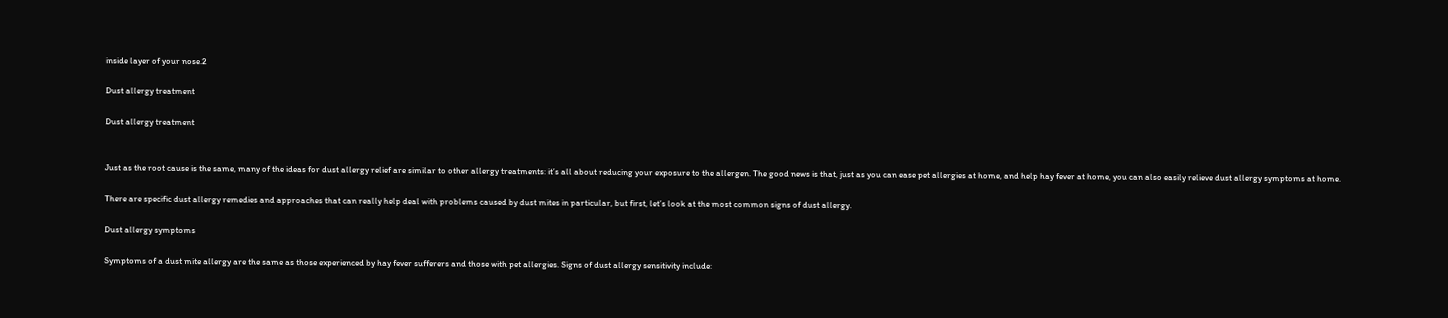inside layer of your nose.2

Dust allergy treatment

Dust allergy treatment


Just as the root cause is the same, many of the ideas for dust allergy relief are similar to other allergy treatments: it’s all about reducing your exposure to the allergen. The good news is that, just as you can ease pet allergies at home, and help hay fever at home, you can also easily relieve dust allergy symptoms at home.

There are specific dust allergy remedies and approaches that can really help deal with problems caused by dust mites in particular, but first, let’s look at the most common signs of dust allergy.

Dust allergy symptoms

Symptoms of a dust mite allergy are the same as those experienced by hay fever sufferers and those with pet allergies. Signs of dust allergy sensitivity include: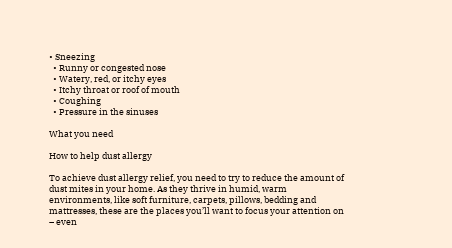• Sneezing
  • Runny or congested nose
  • Watery, red, or itchy eyes
  • Itchy throat or roof of mouth
  • Coughing
  • Pressure in the sinuses

What you need

How to help dust allergy

To achieve dust allergy relief, you need to try to reduce the amount of dust mites in your home. As they thrive in humid, warm environments, like soft furniture, carpets, pillows, bedding and mattresses, these are the places you’ll want to focus your attention on – even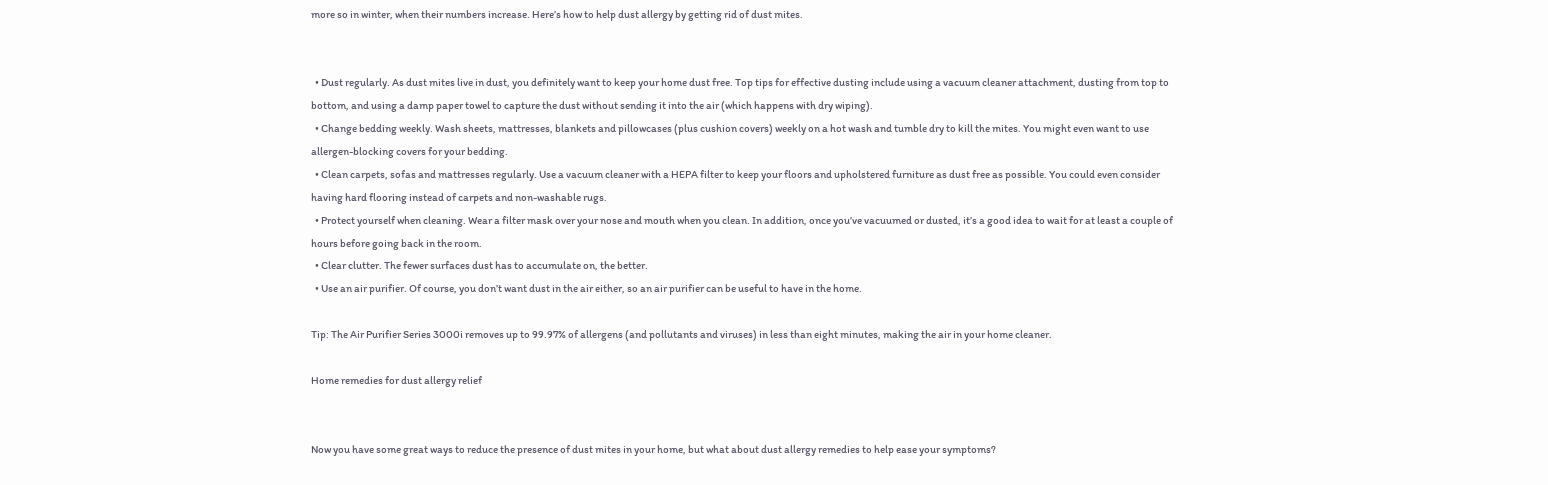more so in winter, when their numbers increase. Here’s how to help dust allergy by getting rid of dust mites.


  • Dust regularly. As dust mites live in dust, you definitely want to keep your home dust free. Top tips for effective dusting include using a vacuum cleaner attachment, dusting from top to bottom, and using a damp paper towel to capture the dust without sending it into the air (which happens with dry wiping).
  • Change bedding weekly. Wash sheets, mattresses, blankets and pillowcases (plus cushion covers) weekly on a hot wash and tumble dry to kill the mites. You might even want to use allergen-blocking covers for your bedding.
  • Clean carpets, sofas and mattresses regularly. Use a vacuum cleaner with a HEPA filter to keep your floors and upholstered furniture as dust free as possible. You could even consider having hard flooring instead of carpets and non-washable rugs.
  • Protect yourself when cleaning. Wear a filter mask over your nose and mouth when you clean. In addition, once you’ve vacuumed or dusted, it’s a good idea to wait for at least a couple of hours before going back in the room.
  • Clear clutter. The fewer surfaces dust has to accumulate on, the better.
  • Use an air purifier. Of course, you don’t want dust in the air either, so an air purifier can be useful to have in the home.

Tip: The Air Purifier Series 3000i removes up to 99.97% of allergens (and pollutants and viruses) in less than eight minutes, making the air in your home cleaner.

Home remedies for dust allergy relief


Now you have some great ways to reduce the presence of dust mites in your home, but what about dust allergy remedies to help ease your symptoms?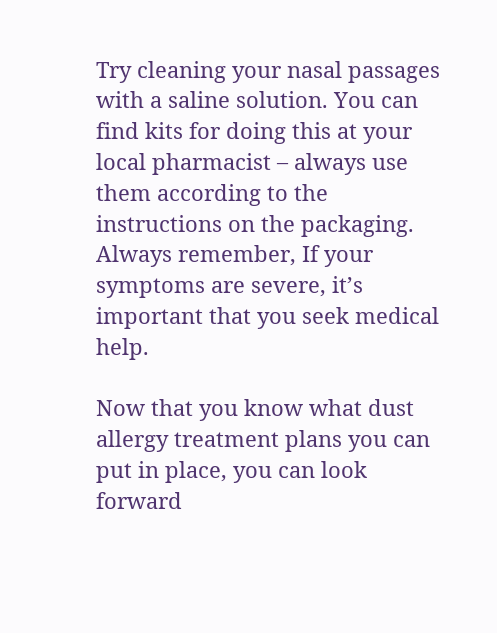Try cleaning your nasal passages with a saline solution. You can find kits for doing this at your local pharmacist – always use them according to the instructions on the packaging. Always remember, If your symptoms are severe, it’s important that you seek medical help.

Now that you know what dust allergy treatment plans you can put in place, you can look forward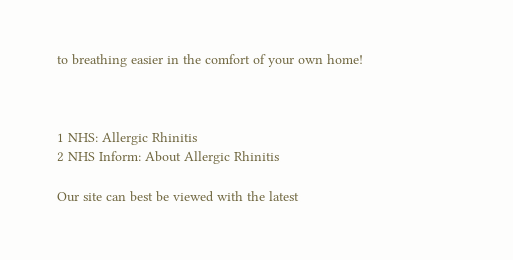to breathing easier in the comfort of your own home!



1 NHS: Allergic Rhinitis
2 NHS Inform: About Allergic Rhinitis

Our site can best be viewed with the latest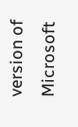version of Microsoft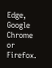Edge, Google Chrome or Firefox.